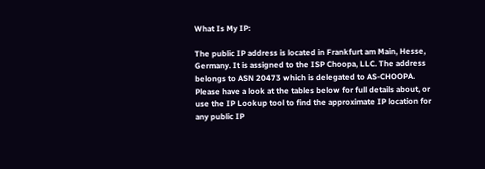What Is My IP:

The public IP address is located in Frankfurt am Main, Hesse, Germany. It is assigned to the ISP Choopa, LLC. The address belongs to ASN 20473 which is delegated to AS-CHOOPA.
Please have a look at the tables below for full details about, or use the IP Lookup tool to find the approximate IP location for any public IP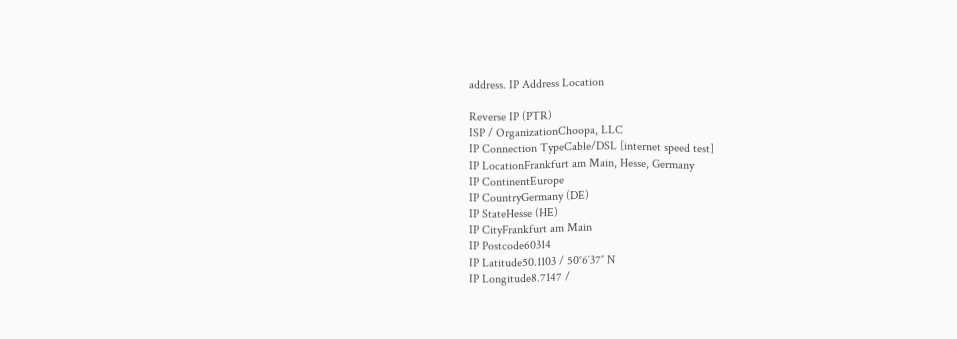address. IP Address Location

Reverse IP (PTR)
ISP / OrganizationChoopa, LLC
IP Connection TypeCable/DSL [internet speed test]
IP LocationFrankfurt am Main, Hesse, Germany
IP ContinentEurope
IP CountryGermany (DE)
IP StateHesse (HE)
IP CityFrankfurt am Main
IP Postcode60314
IP Latitude50.1103 / 50°6′37″ N
IP Longitude8.7147 /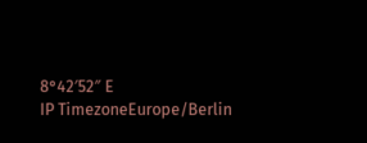8°42′52″ E
IP TimezoneEurope/Berlin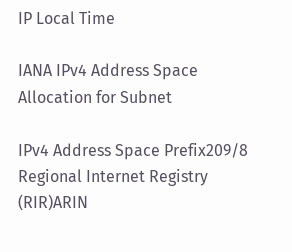IP Local Time

IANA IPv4 Address Space Allocation for Subnet

IPv4 Address Space Prefix209/8
Regional Internet Registry (RIR)ARIN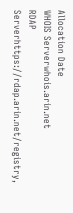Allocation Date
WHOIS Serverwhois.arin.net
RDAP Serverhttps://rdap.arin.net/registry,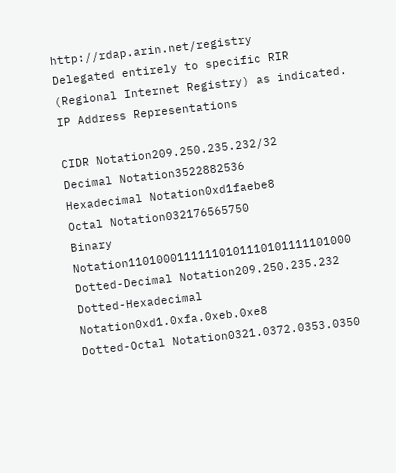http://rdap.arin.net/registry
Delegated entirely to specific RIR (Regional Internet Registry) as indicated. IP Address Representations

CIDR Notation209.250.235.232/32
Decimal Notation3522882536
Hexadecimal Notation0xd1faebe8
Octal Notation032176565750
Binary Notation11010001111110101110101111101000
Dotted-Decimal Notation209.250.235.232
Dotted-Hexadecimal Notation0xd1.0xfa.0xeb.0xe8
Dotted-Octal Notation0321.0372.0353.0350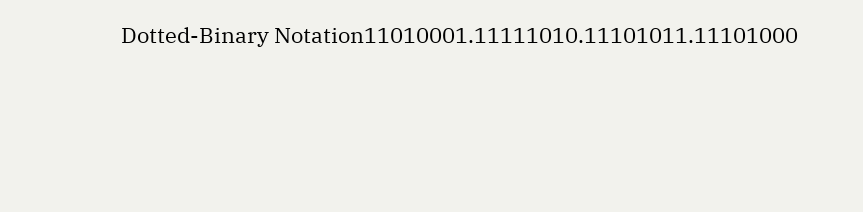Dotted-Binary Notation11010001.11111010.11101011.11101000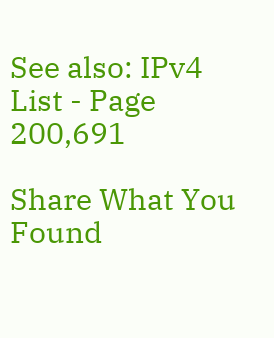See also: IPv4 List - Page 200,691

Share What You Found